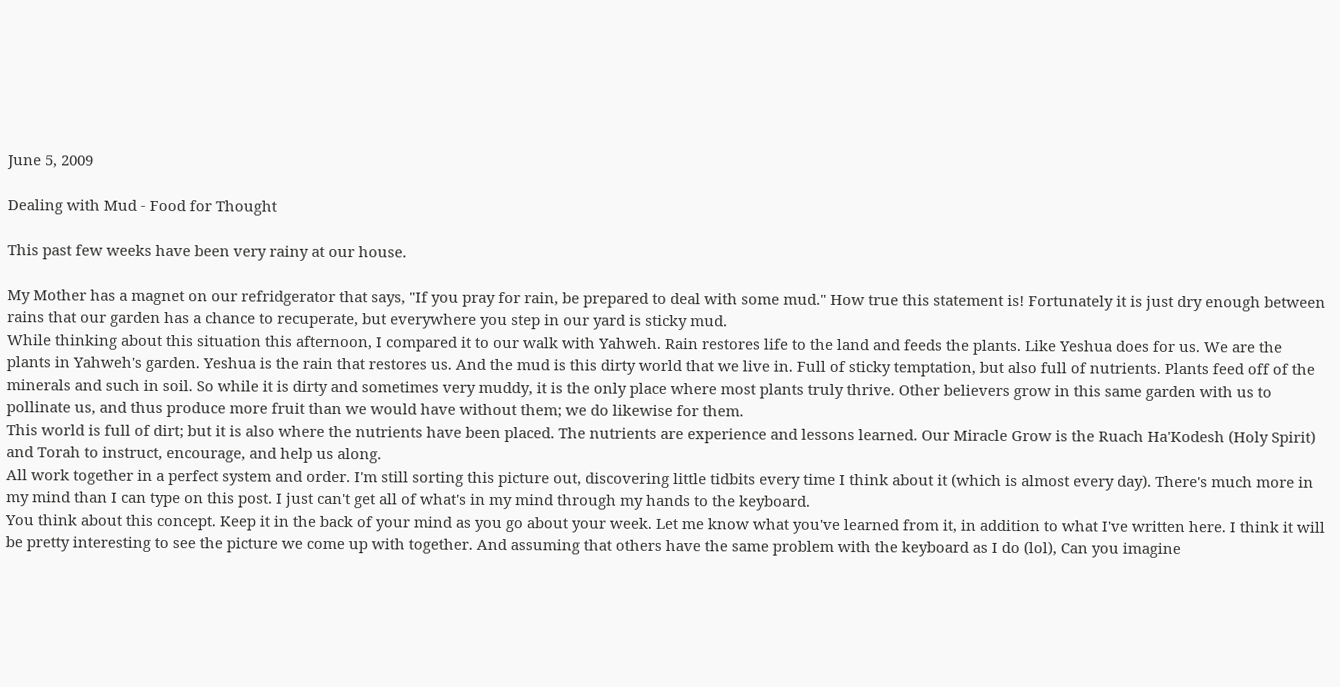June 5, 2009

Dealing with Mud - Food for Thought

This past few weeks have been very rainy at our house.

My Mother has a magnet on our refridgerator that says, "If you pray for rain, be prepared to deal with some mud." How true this statement is! Fortunately it is just dry enough between rains that our garden has a chance to recuperate, but everywhere you step in our yard is sticky mud.
While thinking about this situation this afternoon, I compared it to our walk with Yahweh. Rain restores life to the land and feeds the plants. Like Yeshua does for us. We are the plants in Yahweh's garden. Yeshua is the rain that restores us. And the mud is this dirty world that we live in. Full of sticky temptation, but also full of nutrients. Plants feed off of the minerals and such in soil. So while it is dirty and sometimes very muddy, it is the only place where most plants truly thrive. Other believers grow in this same garden with us to pollinate us, and thus produce more fruit than we would have without them; we do likewise for them.
This world is full of dirt; but it is also where the nutrients have been placed. The nutrients are experience and lessons learned. Our Miracle Grow is the Ruach Ha'Kodesh (Holy Spirit) and Torah to instruct, encourage, and help us along.
All work together in a perfect system and order. I'm still sorting this picture out, discovering little tidbits every time I think about it (which is almost every day). There's much more in my mind than I can type on this post. I just can't get all of what's in my mind through my hands to the keyboard.
You think about this concept. Keep it in the back of your mind as you go about your week. Let me know what you've learned from it, in addition to what I've written here. I think it will be pretty interesting to see the picture we come up with together. And assuming that others have the same problem with the keyboard as I do (lol), Can you imagine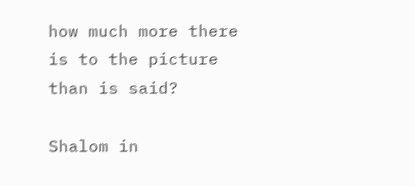how much more there is to the picture than is said?

Shalom in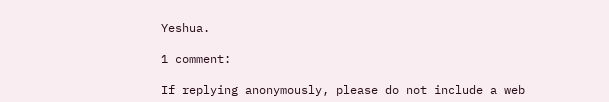Yeshua.

1 comment:

If replying anonymously, please do not include a web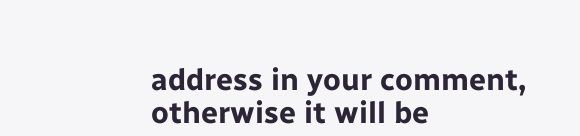address in your comment, otherwise it will be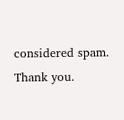considered spam. Thank you.